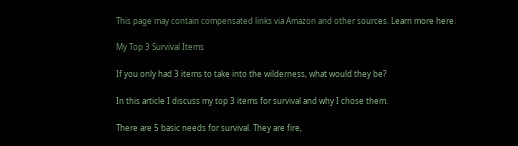This page may contain compensated links via Amazon and other sources. Learn more here.

My Top 3 Survival Items

If you only had 3 items to take into the wilderness, what would they be?

In this article I discuss my top 3 items for survival and why I chose them.

There are 5 basic needs for survival. They are fire,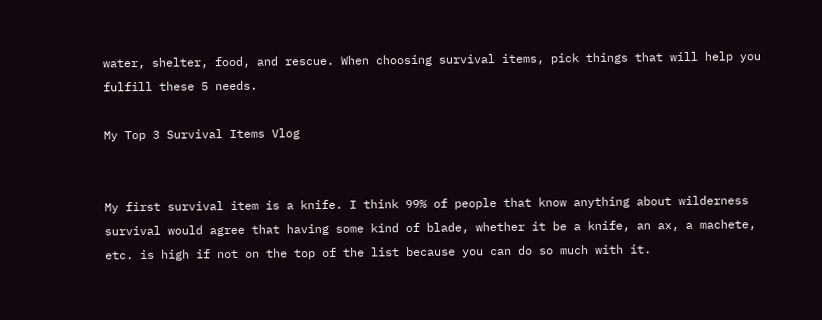water, shelter, food, and rescue. When choosing survival items, pick things that will help you fulfill these 5 needs.

My Top 3 Survival Items Vlog


My first survival item is a knife. I think 99% of people that know anything about wilderness survival would agree that having some kind of blade, whether it be a knife, an ax, a machete, etc. is high if not on the top of the list because you can do so much with it.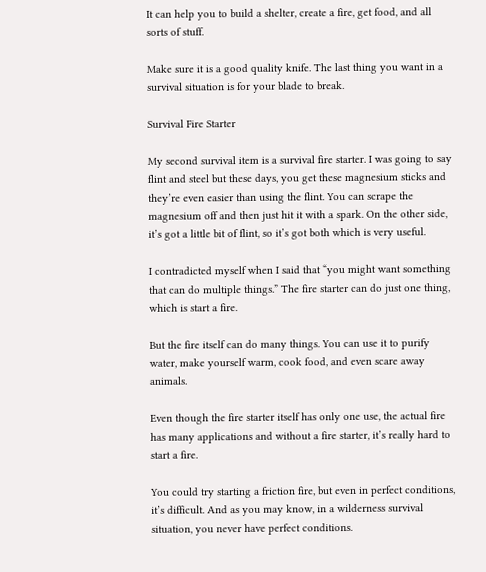It can help you to build a shelter, create a fire, get food, and all sorts of stuff.

Make sure it is a good quality knife. The last thing you want in a survival situation is for your blade to break.

Survival Fire Starter

My second survival item is a survival fire starter. I was going to say flint and steel but these days, you get these magnesium sticks and they’re even easier than using the flint. You can scrape the magnesium off and then just hit it with a spark. On the other side, it’s got a little bit of flint, so it’s got both which is very useful.

I contradicted myself when I said that “you might want something that can do multiple things.” The fire starter can do just one thing, which is start a fire.

But the fire itself can do many things. You can use it to purify water, make yourself warm, cook food, and even scare away animals.

Even though the fire starter itself has only one use, the actual fire has many applications and without a fire starter, it’s really hard to start a fire.

You could try starting a friction fire, but even in perfect conditions, it’s difficult. And as you may know, in a wilderness survival situation, you never have perfect conditions.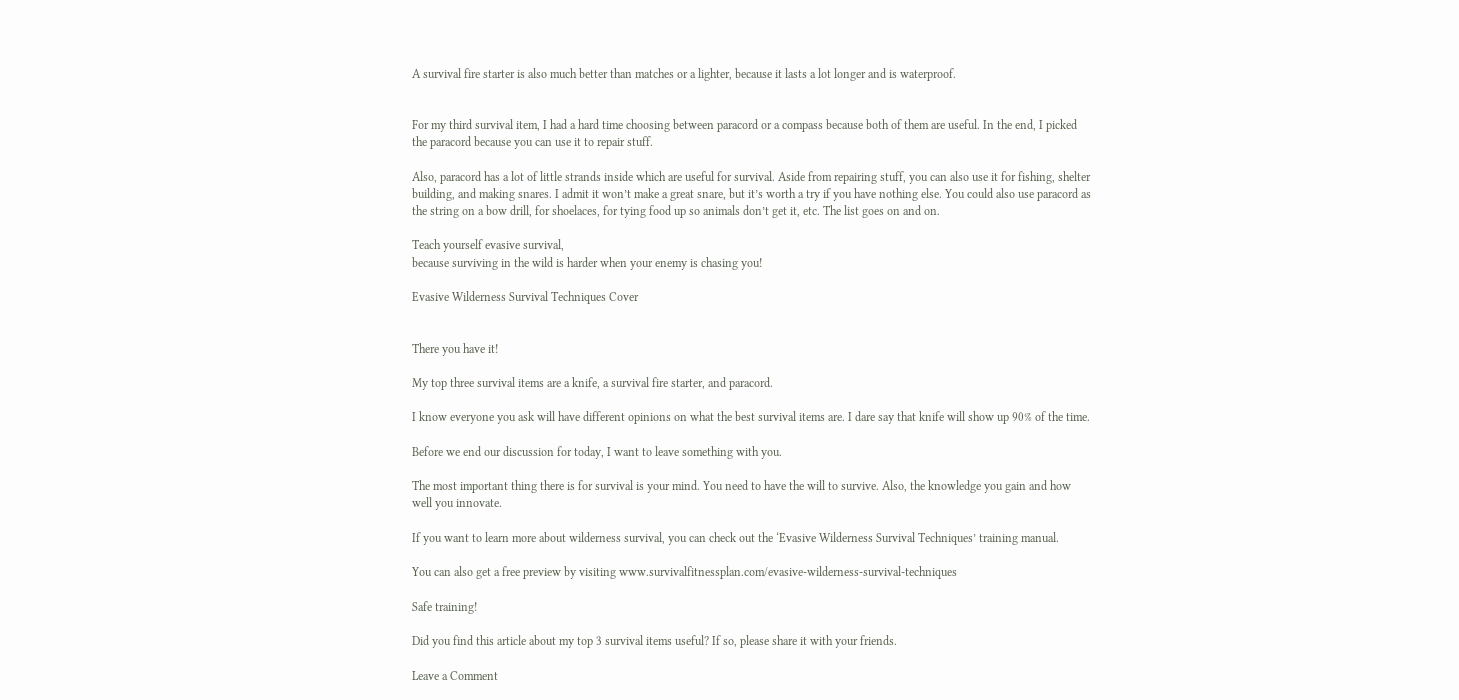A survival fire starter is also much better than matches or a lighter, because it lasts a lot longer and is waterproof.


For my third survival item, I had a hard time choosing between paracord or a compass because both of them are useful. In the end, I picked the paracord because you can use it to repair stuff.

Also, paracord has a lot of little strands inside which are useful for survival. Aside from repairing stuff, you can also use it for fishing, shelter building, and making snares. I admit it won’t make a great snare, but it’s worth a try if you have nothing else. You could also use paracord as the string on a bow drill, for shoelaces, for tying food up so animals don’t get it, etc. The list goes on and on.

Teach yourself evasive survival,
because surviving in the wild is harder when your enemy is chasing you!

Evasive Wilderness Survival Techniques Cover


There you have it!

My top three survival items are a knife, a survival fire starter, and paracord.

I know everyone you ask will have different opinions on what the best survival items are. I dare say that knife will show up 90% of the time.

Before we end our discussion for today, I want to leave something with you.

The most important thing there is for survival is your mind. You need to have the will to survive. Also, the knowledge you gain and how well you innovate.

If you want to learn more about wilderness survival, you can check out the ‘Evasive Wilderness Survival Techniques’ training manual.

You can also get a free preview by visiting www.survivalfitnessplan.com/evasive-wilderness-survival-techniques

Safe training!

Did you find this article about my top 3 survival items useful? If so, please share it with your friends.

Leave a Comment